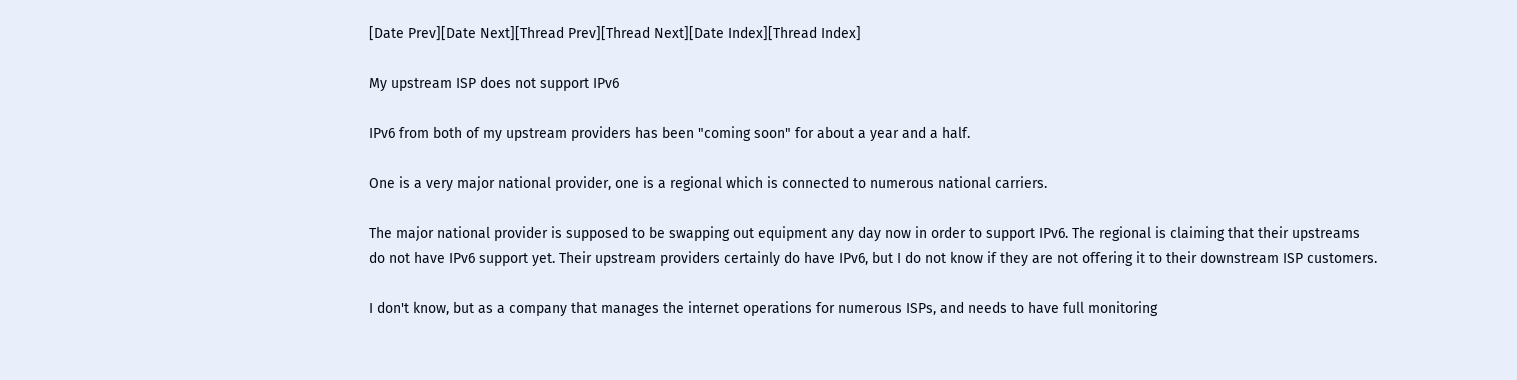[Date Prev][Date Next][Thread Prev][Thread Next][Date Index][Thread Index]

My upstream ISP does not support IPv6

IPv6 from both of my upstream providers has been "coming soon" for about a year and a half.

One is a very major national provider, one is a regional which is connected to numerous national carriers.

The major national provider is supposed to be swapping out equipment any day now in order to support IPv6. The regional is claiming that their upstreams do not have IPv6 support yet. Their upstream providers certainly do have IPv6, but I do not know if they are not offering it to their downstream ISP customers.

I don't know, but as a company that manages the internet operations for numerous ISPs, and needs to have full monitoring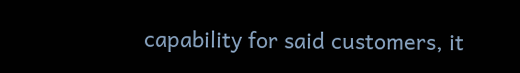capability for said customers, it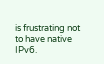is frustrating not to have native IPv6.